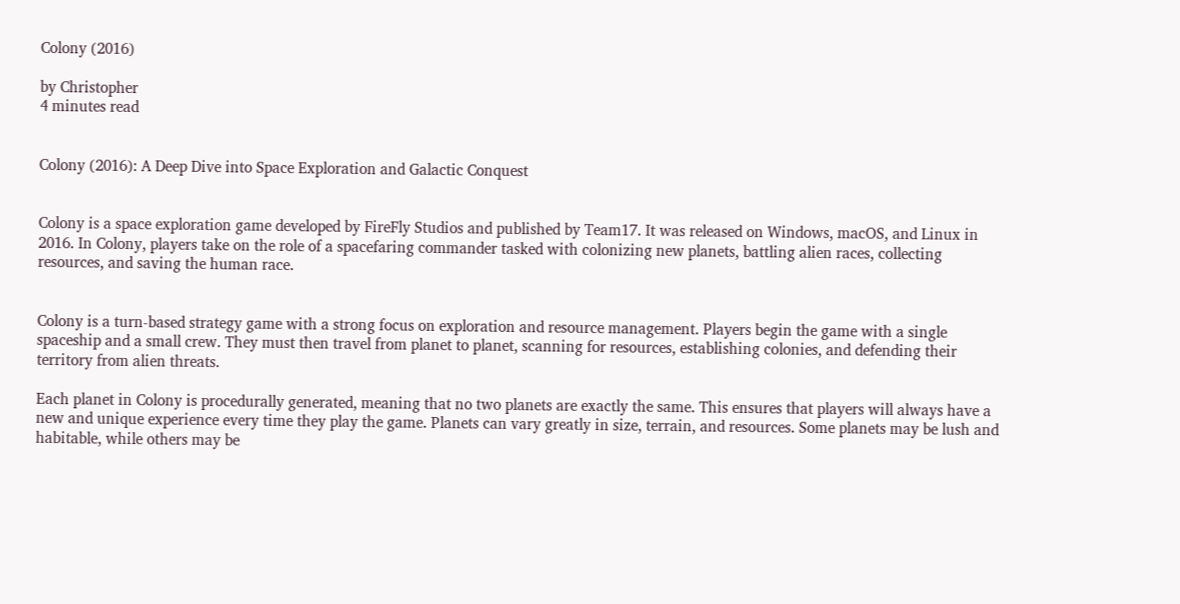Colony (2016)

by Christopher
4 minutes read


Colony (2016): A Deep Dive into Space Exploration and Galactic Conquest


Colony is a space exploration game developed by FireFly Studios and published by Team17. It was released on Windows, macOS, and Linux in 2016. In Colony, players take on the role of a spacefaring commander tasked with colonizing new planets, battling alien races, collecting resources, and saving the human race.


Colony is a turn-based strategy game with a strong focus on exploration and resource management. Players begin the game with a single spaceship and a small crew. They must then travel from planet to planet, scanning for resources, establishing colonies, and defending their territory from alien threats.

Each planet in Colony is procedurally generated, meaning that no two planets are exactly the same. This ensures that players will always have a new and unique experience every time they play the game. Planets can vary greatly in size, terrain, and resources. Some planets may be lush and habitable, while others may be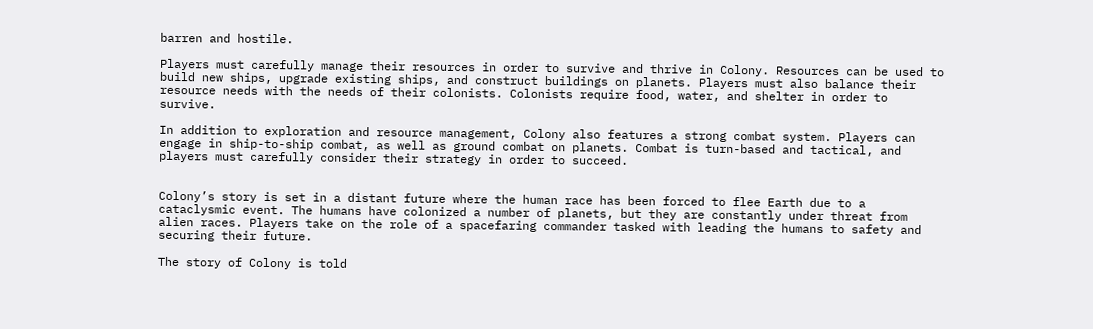barren and hostile.

Players must carefully manage their resources in order to survive and thrive in Colony. Resources can be used to build new ships, upgrade existing ships, and construct buildings on planets. Players must also balance their resource needs with the needs of their colonists. Colonists require food, water, and shelter in order to survive.

In addition to exploration and resource management, Colony also features a strong combat system. Players can engage in ship-to-ship combat, as well as ground combat on planets. Combat is turn-based and tactical, and players must carefully consider their strategy in order to succeed.


Colony’s story is set in a distant future where the human race has been forced to flee Earth due to a cataclysmic event. The humans have colonized a number of planets, but they are constantly under threat from alien races. Players take on the role of a spacefaring commander tasked with leading the humans to safety and securing their future.

The story of Colony is told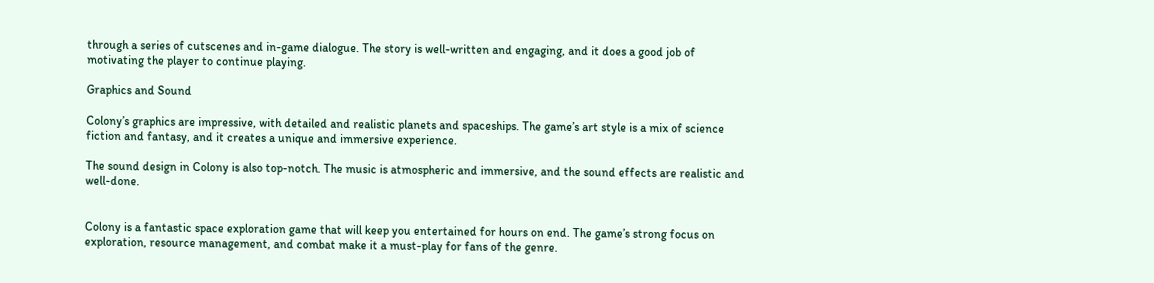through a series of cutscenes and in-game dialogue. The story is well-written and engaging, and it does a good job of motivating the player to continue playing.

Graphics and Sound

Colony’s graphics are impressive, with detailed and realistic planets and spaceships. The game’s art style is a mix of science fiction and fantasy, and it creates a unique and immersive experience.

The sound design in Colony is also top-notch. The music is atmospheric and immersive, and the sound effects are realistic and well-done.


Colony is a fantastic space exploration game that will keep you entertained for hours on end. The game’s strong focus on exploration, resource management, and combat make it a must-play for fans of the genre.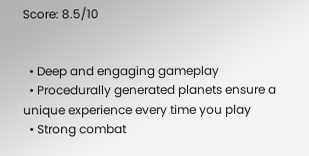Score: 8.5/10


  • Deep and engaging gameplay
  • Procedurally generated planets ensure a unique experience every time you play
  • Strong combat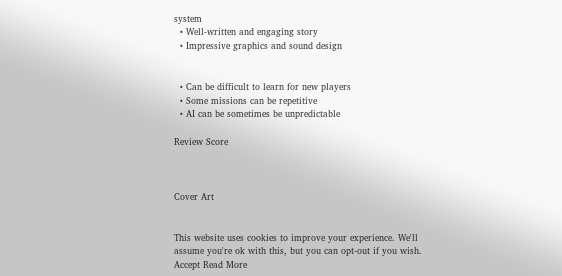system
  • Well-written and engaging story
  • Impressive graphics and sound design


  • Can be difficult to learn for new players
  • Some missions can be repetitive
  • AI can be sometimes be unpredictable

Review Score



Cover Art


This website uses cookies to improve your experience. We'll assume you're ok with this, but you can opt-out if you wish. Accept Read More